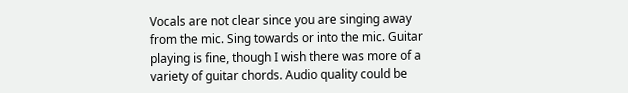Vocals are not clear since you are singing away from the mic. Sing towards or into the mic. Guitar playing is fine, though I wish there was more of a variety of guitar chords. Audio quality could be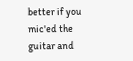better if you mic'ed the guitar and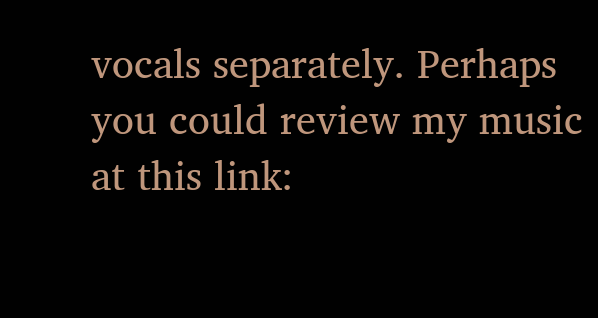vocals separately. Perhaps you could review my music at this link: